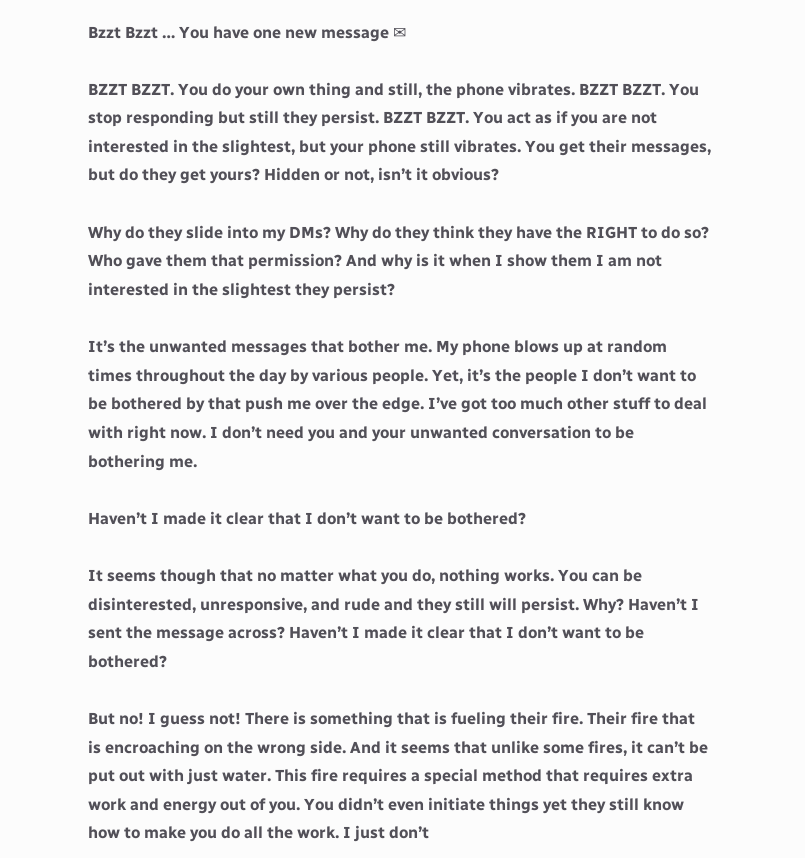Bzzt Bzzt … You have one new message ✉

BZZT BZZT. You do your own thing and still, the phone vibrates. BZZT BZZT. You stop responding but still they persist. BZZT BZZT. You act as if you are not interested in the slightest, but your phone still vibrates. You get their messages, but do they get yours? Hidden or not, isn’t it obvious?

Why do they slide into my DMs? Why do they think they have the RIGHT to do so? Who gave them that permission? And why is it when I show them I am not interested in the slightest they persist?

It’s the unwanted messages that bother me. My phone blows up at random times throughout the day by various people. Yet, it’s the people I don’t want to be bothered by that push me over the edge. I’ve got too much other stuff to deal with right now. I don’t need you and your unwanted conversation to be bothering me.

Haven’t I made it clear that I don’t want to be bothered?

It seems though that no matter what you do, nothing works. You can be disinterested, unresponsive, and rude and they still will persist. Why? Haven’t I sent the message across? Haven’t I made it clear that I don’t want to be bothered?

But no! I guess not! There is something that is fueling their fire. Their fire that is encroaching on the wrong side. And it seems that unlike some fires, it can’t be put out with just water. This fire requires a special method that requires extra work and energy out of you. You didn’t even initiate things yet they still know how to make you do all the work. I just don’t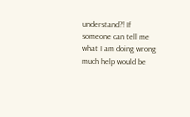understand?! If someone can tell me what I am doing wrong much help would be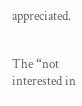appreciated.


The “not interested in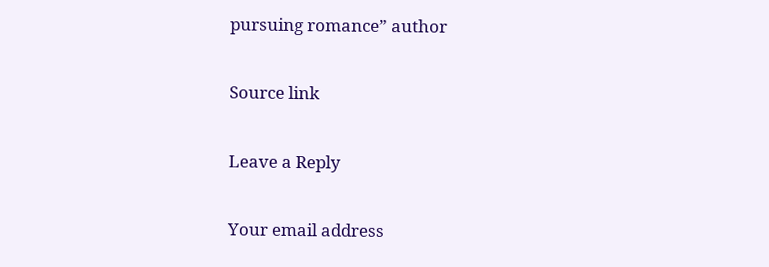pursuing romance” author

Source link

Leave a Reply

Your email address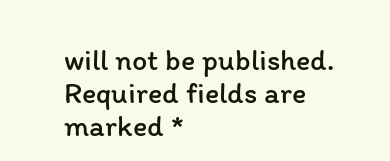will not be published. Required fields are marked *